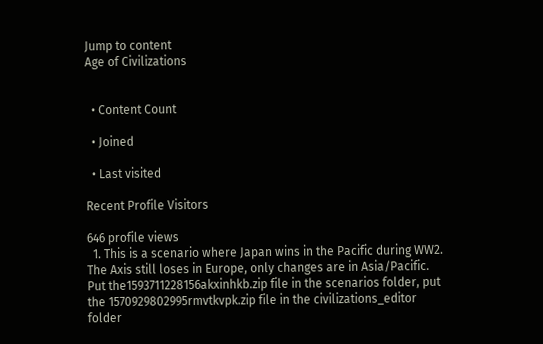Jump to content
Age of Civilizations


  • Content Count

  • Joined

  • Last visited

Recent Profile Visitors

646 profile views
  1. This is a scenario where Japan wins in the Pacific during WW2. The Axis still loses in Europe, only changes are in Asia/Pacific. Put the1593711228156akxinhkb.zip file in the scenarios folder, put the 1570929802995rmvtkvpk.zip file in the civilizations_editor folder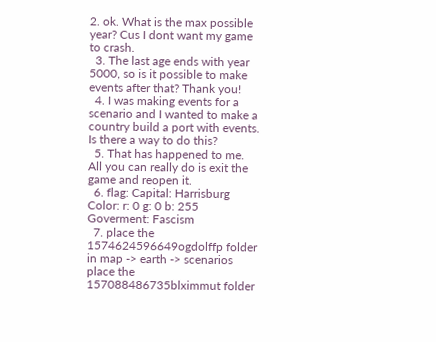2. ok. What is the max possible year? Cus I dont want my game to crash.
  3. The last age ends with year 5000, so is it possible to make events after that? Thank you!
  4. I was making events for a scenario and I wanted to make a country build a port with events. Is there a way to do this?
  5. That has happened to me. All you can really do is exit the game and reopen it.
  6. flag: Capital: Harrisburg Color: r: 0 g: 0 b: 255 Goverment: Fascism
  7. place the 1574624596649ogdolffp folder in map -> earth -> scenarios place the 157088486735blximmut folder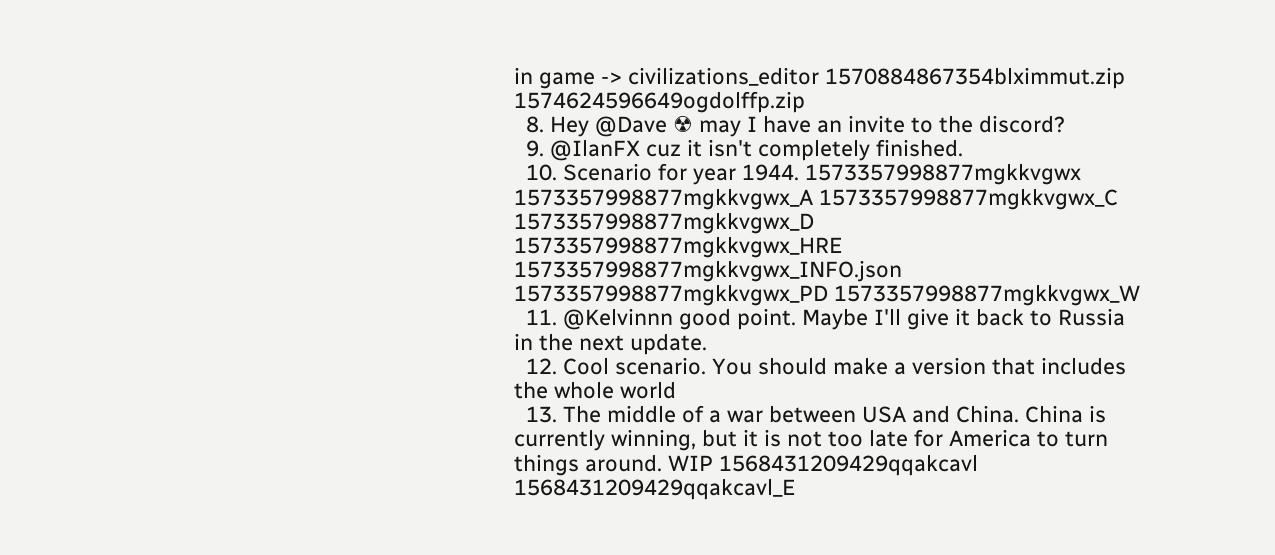in game -> civilizations_editor 1570884867354blximmut.zip 1574624596649ogdolffp.zip
  8. Hey @Dave ☢ may I have an invite to the discord?
  9. @IlanFX cuz it isn't completely finished.
  10. Scenario for year 1944. 1573357998877mgkkvgwx 1573357998877mgkkvgwx_A 1573357998877mgkkvgwx_C 1573357998877mgkkvgwx_D 1573357998877mgkkvgwx_HRE 1573357998877mgkkvgwx_INFO.json 1573357998877mgkkvgwx_PD 1573357998877mgkkvgwx_W
  11. @Kelvinnn good point. Maybe I'll give it back to Russia in the next update.
  12. Cool scenario. You should make a version that includes the whole world
  13. The middle of a war between USA and China. China is currently winning, but it is not too late for America to turn things around. WIP 1568431209429qqakcavl 1568431209429qqakcavl_E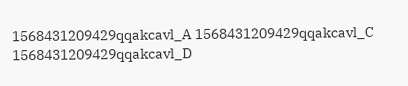1568431209429qqakcavl_A 1568431209429qqakcavl_C 1568431209429qqakcavl_D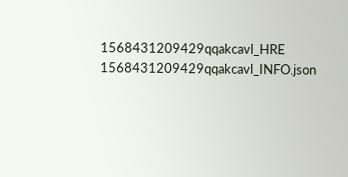1568431209429qqakcavl_HRE 1568431209429qqakcavl_INFO.json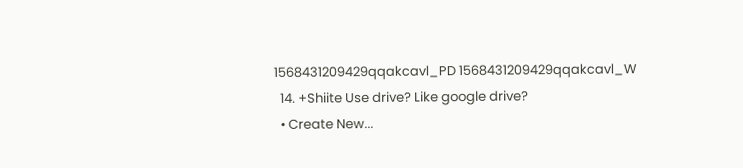1568431209429qqakcavl_PD 1568431209429qqakcavl_W
  14. +Shiite Use drive? Like google drive?
  • Create New...